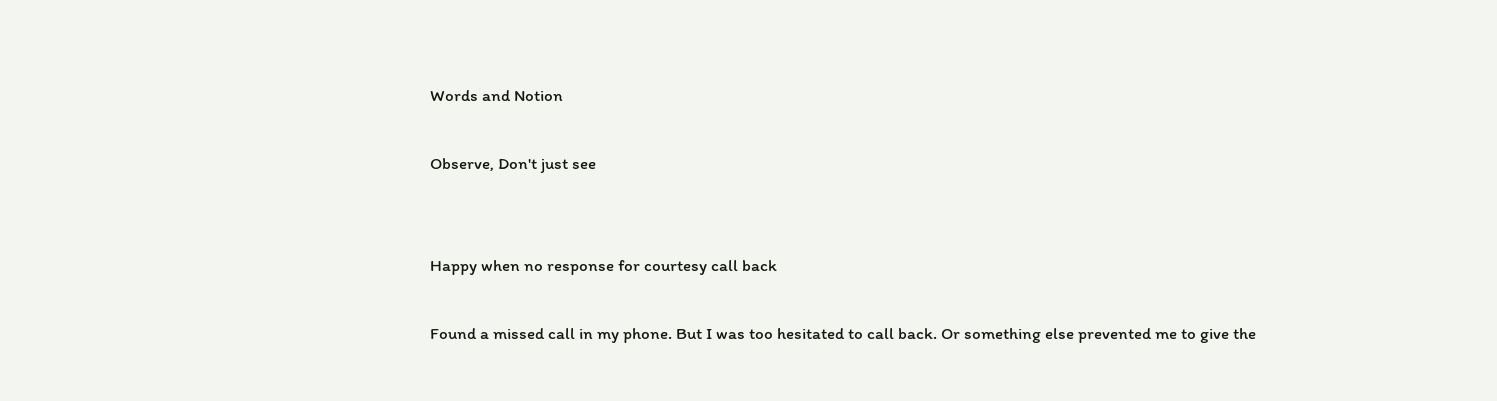Words and Notion

Observe, Don't just see


Happy when no response for courtesy call back

Found a missed call in my phone. But I was too hesitated to call back. Or something else prevented me to give the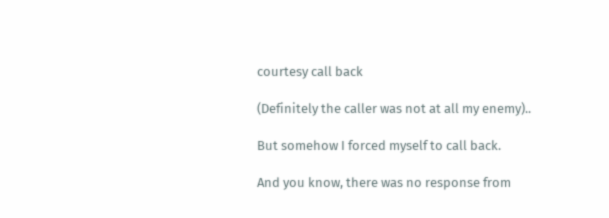courtesy call back

(Definitely the caller was not at all my enemy)..

But somehow I forced myself to call back.

And you know, there was no response from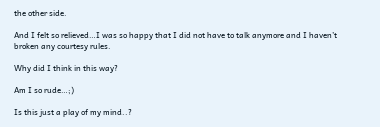the other side.

And I felt so relieved…I was so happy that I did not have to talk anymore and I haven’t broken any courtesy rules.

Why did I think in this way?

Am I so rude…;)

Is this just a play of my mind..?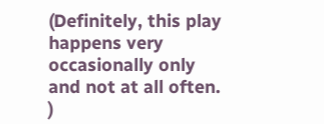(Definitely, this play happens very occasionally only and not at all often. )